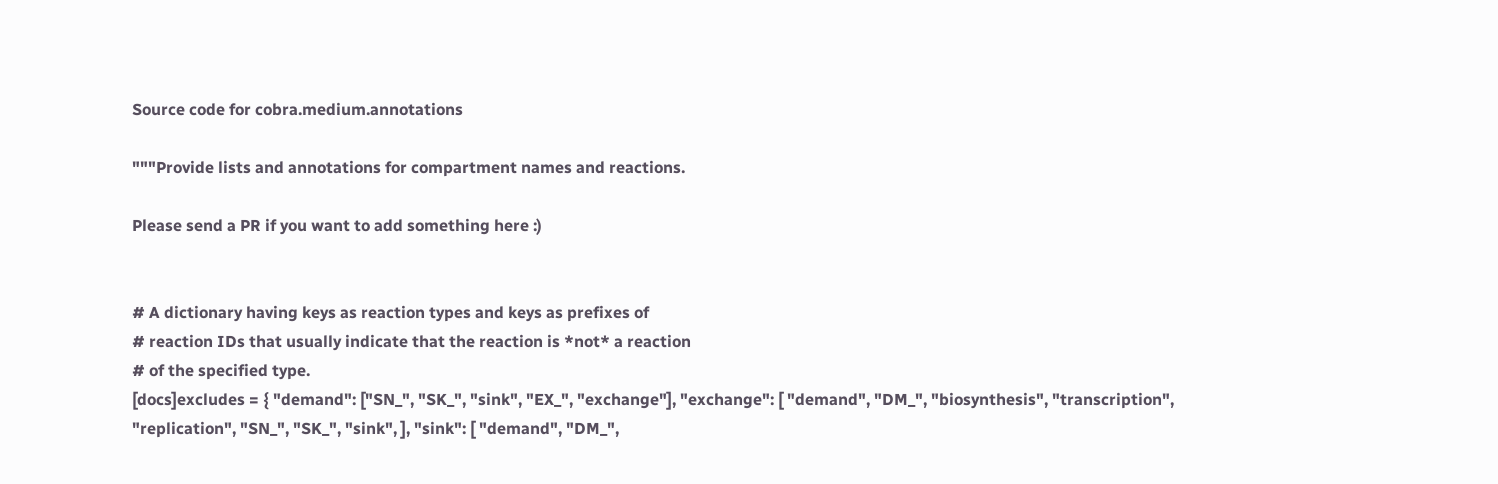Source code for cobra.medium.annotations

"""Provide lists and annotations for compartment names and reactions.

Please send a PR if you want to add something here :)


# A dictionary having keys as reaction types and keys as prefixes of
# reaction IDs that usually indicate that the reaction is *not* a reaction
# of the specified type.
[docs]excludes = { "demand": ["SN_", "SK_", "sink", "EX_", "exchange"], "exchange": [ "demand", "DM_", "biosynthesis", "transcription", "replication", "SN_", "SK_", "sink", ], "sink": [ "demand", "DM_",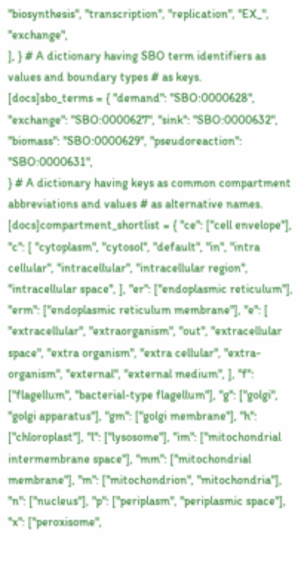"biosynthesis", "transcription", "replication", "EX_", "exchange",
], } # A dictionary having SBO term identifiers as values and boundary types # as keys.
[docs]sbo_terms = { "demand": "SBO:0000628", "exchange": "SBO:0000627", "sink": "SBO:0000632", "biomass": "SBO:0000629", "pseudoreaction": "SBO:0000631",
} # A dictionary having keys as common compartment abbreviations and values # as alternative names.
[docs]compartment_shortlist = { "ce": ["cell envelope"], "c": [ "cytoplasm", "cytosol", "default", "in", "intra cellular", "intracellular", "intracellular region", "intracellular space", ], "er": ["endoplasmic reticulum"], "erm": ["endoplasmic reticulum membrane"], "e": [ "extracellular", "extraorganism", "out", "extracellular space", "extra organism", "extra cellular", "extra-organism", "external", "external medium", ], "f": ["flagellum", "bacterial-type flagellum"], "g": ["golgi", "golgi apparatus"], "gm": ["golgi membrane"], "h": ["chloroplast"], "l": ["lysosome"], "im": ["mitochondrial intermembrane space"], "mm": ["mitochondrial membrane"], "m": ["mitochondrion", "mitochondria"], "n": ["nucleus"], "p": ["periplasm", "periplasmic space"], "x": ["peroxisome",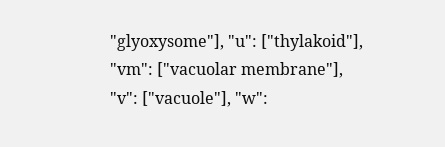"glyoxysome"], "u": ["thylakoid"], "vm": ["vacuolar membrane"], "v": ["vacuole"], "w":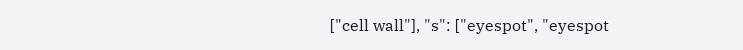["cell wall"], "s": ["eyespot", "eyespot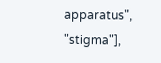apparatus", "stigma"],